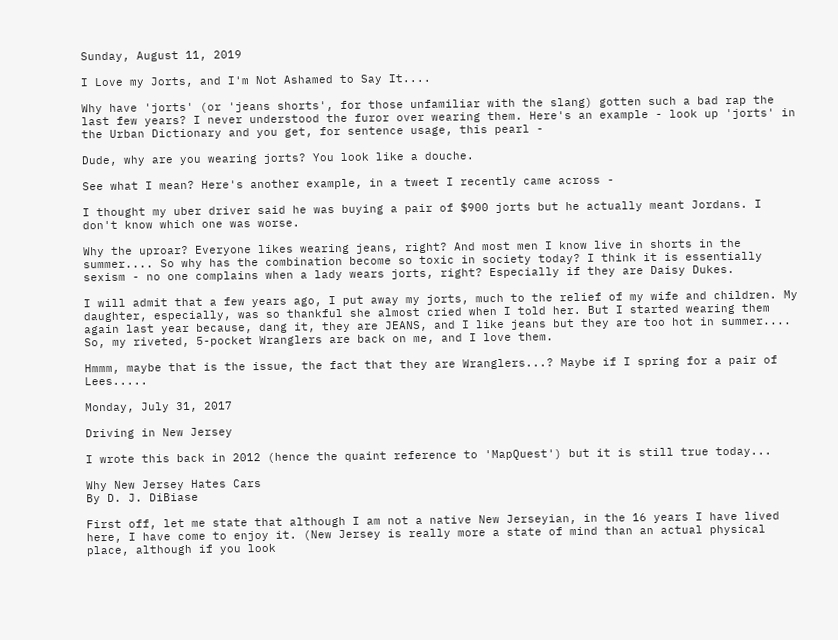Sunday, August 11, 2019

I Love my Jorts, and I'm Not Ashamed to Say It....

Why have 'jorts' (or 'jeans shorts', for those unfamiliar with the slang) gotten such a bad rap the last few years? I never understood the furor over wearing them. Here's an example - look up 'jorts' in the Urban Dictionary and you get, for sentence usage, this pearl -

Dude, why are you wearing jorts? You look like a douche.

See what I mean? Here's another example, in a tweet I recently came across -

I thought my uber driver said he was buying a pair of $900 jorts but he actually meant Jordans. I don't know which one was worse.

Why the uproar? Everyone likes wearing jeans, right? And most men I know live in shorts in the summer.... So why has the combination become so toxic in society today? I think it is essentially sexism - no one complains when a lady wears jorts, right? Especially if they are Daisy Dukes.

I will admit that a few years ago, I put away my jorts, much to the relief of my wife and children. My daughter, especially, was so thankful she almost cried when I told her. But I started wearing them again last year because, dang it, they are JEANS, and I like jeans but they are too hot in summer.... So, my riveted, 5-pocket Wranglers are back on me, and I love them.

Hmmm, maybe that is the issue, the fact that they are Wranglers...? Maybe if I spring for a pair of Lees.....

Monday, July 31, 2017

Driving in New Jersey

I wrote this back in 2012 (hence the quaint reference to 'MapQuest') but it is still true today...

Why New Jersey Hates Cars
By D. J. DiBiase

First off, let me state that although I am not a native New Jerseyian, in the 16 years I have lived here, I have come to enjoy it. (New Jersey is really more a state of mind than an actual physical place, although if you look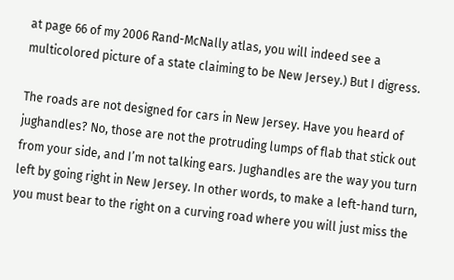at page 66 of my 2006 Rand-McNally atlas, you will indeed see a multicolored picture of a state claiming to be New Jersey.) But I digress.

The roads are not designed for cars in New Jersey. Have you heard of jughandles? No, those are not the protruding lumps of flab that stick out from your side, and I’m not talking ears. Jughandles are the way you turn left by going right in New Jersey. In other words, to make a left-hand turn, you must bear to the right on a curving road where you will just miss the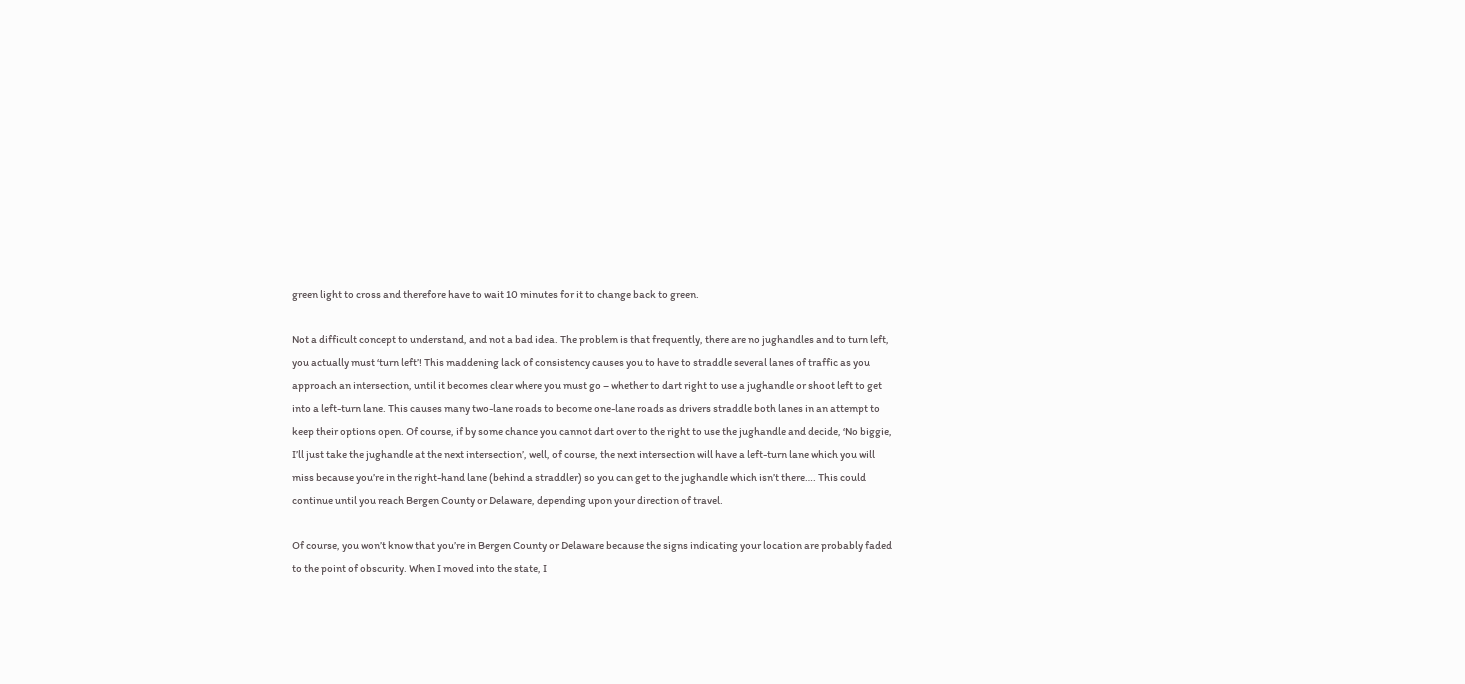green light to cross and therefore have to wait 10 minutes for it to change back to green.

Not a difficult concept to understand, and not a bad idea. The problem is that frequently, there are no jughandles and to turn left, you actually must ‘turn left’! This maddening lack of consistency causes you to have to straddle several lanes of traffic as you approach an intersection, until it becomes clear where you must go – whether to dart right to use a jughandle or shoot left to get into a left-turn lane. This causes many two-lane roads to become one-lane roads as drivers straddle both lanes in an attempt to keep their options open. Of course, if by some chance you cannot dart over to the right to use the jughandle and decide, ‘No biggie, I’ll just take the jughandle at the next intersection’, well, of course, the next intersection will have a left-turn lane which you will miss because you’re in the right-hand lane (behind a straddler) so you can get to the jughandle which isn’t there…. This could continue until you reach Bergen County or Delaware, depending upon your direction of travel.

Of course, you won’t know that you’re in Bergen County or Delaware because the signs indicating your location are probably faded to the point of obscurity. When I moved into the state, I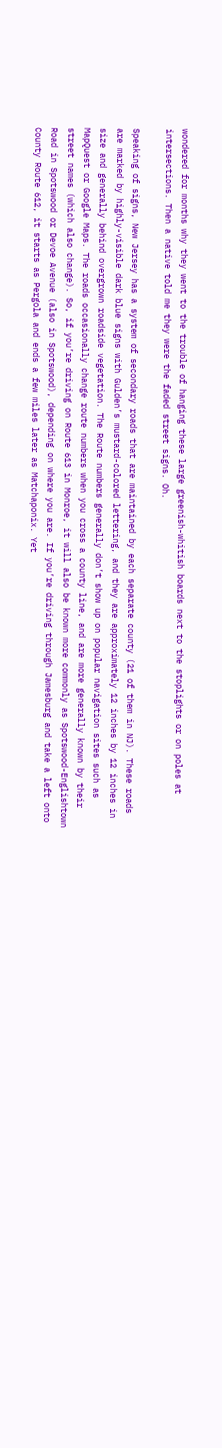wondered for months why they went to the trouble of hanging these large greenish-whitish boards next to the stoplights or on poles at intersections. Then a native told me they were the faded street signs. Oh.

Speaking of signs, New Jersey has a system of secondary roads that are maintained by each separate county (21 of them in NJ). These roads are marked by highly-visible dark blue signs with Gulden’s mustard-colored lettering, and they are approximately 12 inches by 12 inches in size and generally behind overgrown roadside vegetation. The Route numbers generally don’t show up on popular navigation sites such as MapQuest or Google Maps. The roads occasionally change route numbers when you cross a county line, and are more generally known by their street names (which also change). So, if you’re driving on Route 613 in Monroe, it will also be known more commonly as Spotswood-Englishtown Road in Spotswood or Devoe Avenue (also in Spotswood), depending on where you are. If you’re driving through Jamesburg and take a left onto County Route 612, it starts as Pergola and ends a few miles later as Matchaponix. Yet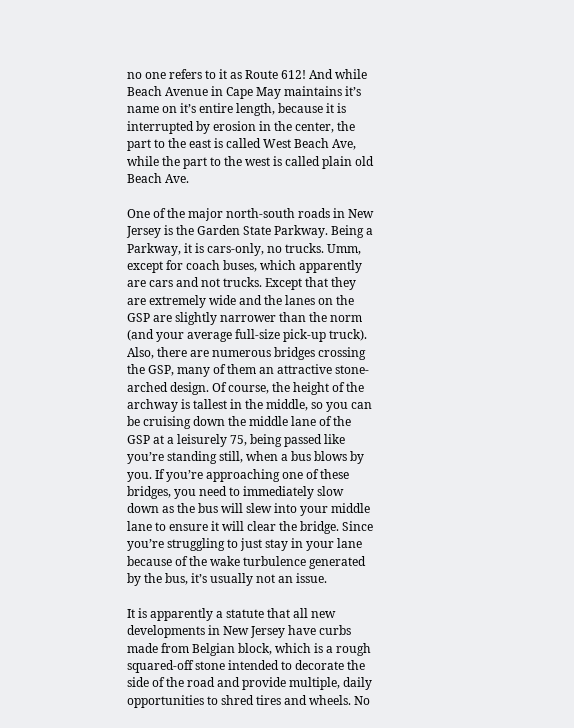no one refers to it as Route 612! And while Beach Avenue in Cape May maintains it’s name on it’s entire length, because it is interrupted by erosion in the center, the part to the east is called West Beach Ave, while the part to the west is called plain old Beach Ave.

One of the major north-south roads in New Jersey is the Garden State Parkway. Being a Parkway, it is cars-only, no trucks. Umm, except for coach buses, which apparently are cars and not trucks. Except that they are extremely wide and the lanes on the GSP are slightly narrower than the norm (and your average full-size pick-up truck). Also, there are numerous bridges crossing the GSP, many of them an attractive stone-arched design. Of course, the height of the archway is tallest in the middle, so you can be cruising down the middle lane of the GSP at a leisurely 75, being passed like you’re standing still, when a bus blows by you. If you’re approaching one of these bridges, you need to immediately slow down as the bus will slew into your middle lane to ensure it will clear the bridge. Since you’re struggling to just stay in your lane because of the wake turbulence generated by the bus, it’s usually not an issue.

It is apparently a statute that all new developments in New Jersey have curbs made from Belgian block, which is a rough squared-off stone intended to decorate the side of the road and provide multiple, daily opportunities to shred tires and wheels. No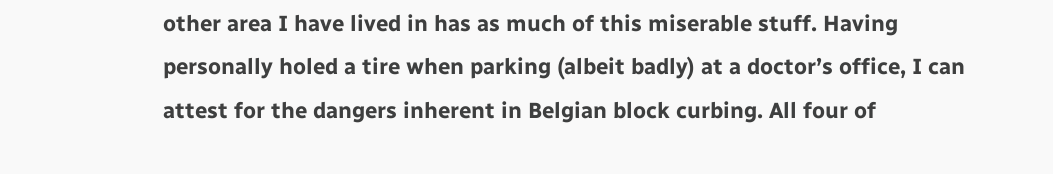other area I have lived in has as much of this miserable stuff. Having personally holed a tire when parking (albeit badly) at a doctor’s office, I can attest for the dangers inherent in Belgian block curbing. All four of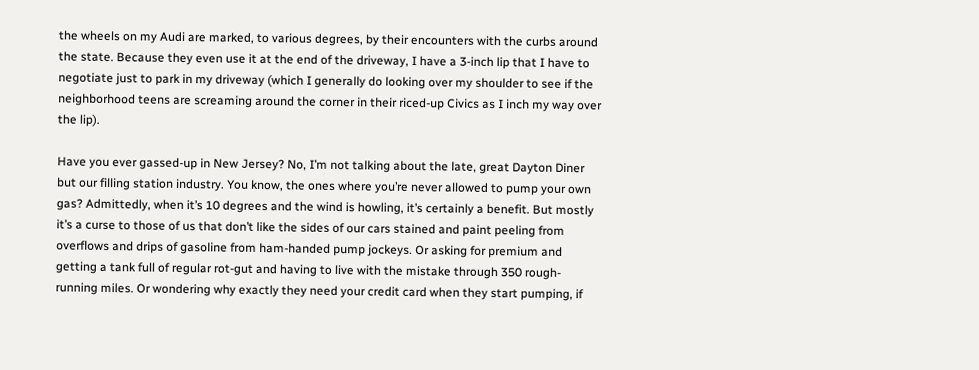the wheels on my Audi are marked, to various degrees, by their encounters with the curbs around the state. Because they even use it at the end of the driveway, I have a 3-inch lip that I have to negotiate just to park in my driveway (which I generally do looking over my shoulder to see if the neighborhood teens are screaming around the corner in their riced-up Civics as I inch my way over the lip).

Have you ever gassed-up in New Jersey? No, I’m not talking about the late, great Dayton Diner but our filling station industry. You know, the ones where you’re never allowed to pump your own gas? Admittedly, when it’s 10 degrees and the wind is howling, it’s certainly a benefit. But mostly it’s a curse to those of us that don’t like the sides of our cars stained and paint peeling from overflows and drips of gasoline from ham-handed pump jockeys. Or asking for premium and getting a tank full of regular rot-gut and having to live with the mistake through 350 rough-running miles. Or wondering why exactly they need your credit card when they start pumping, if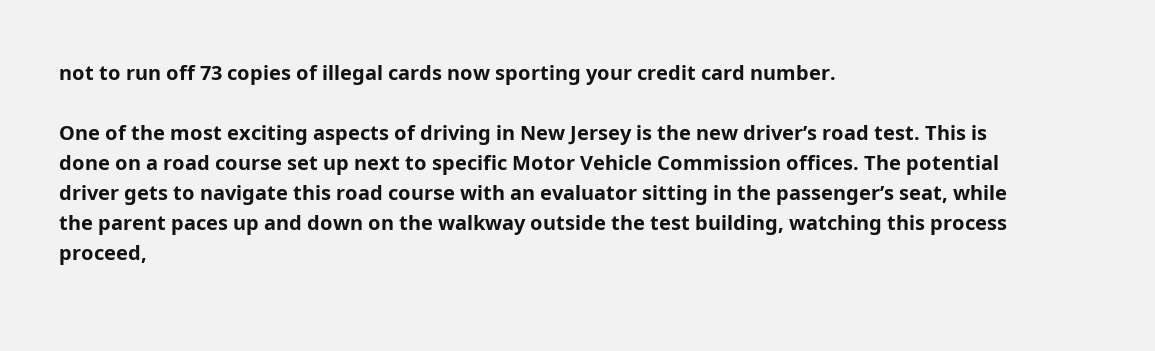not to run off 73 copies of illegal cards now sporting your credit card number.

One of the most exciting aspects of driving in New Jersey is the new driver’s road test. This is done on a road course set up next to specific Motor Vehicle Commission offices. The potential driver gets to navigate this road course with an evaluator sitting in the passenger’s seat, while the parent paces up and down on the walkway outside the test building, watching this process proceed,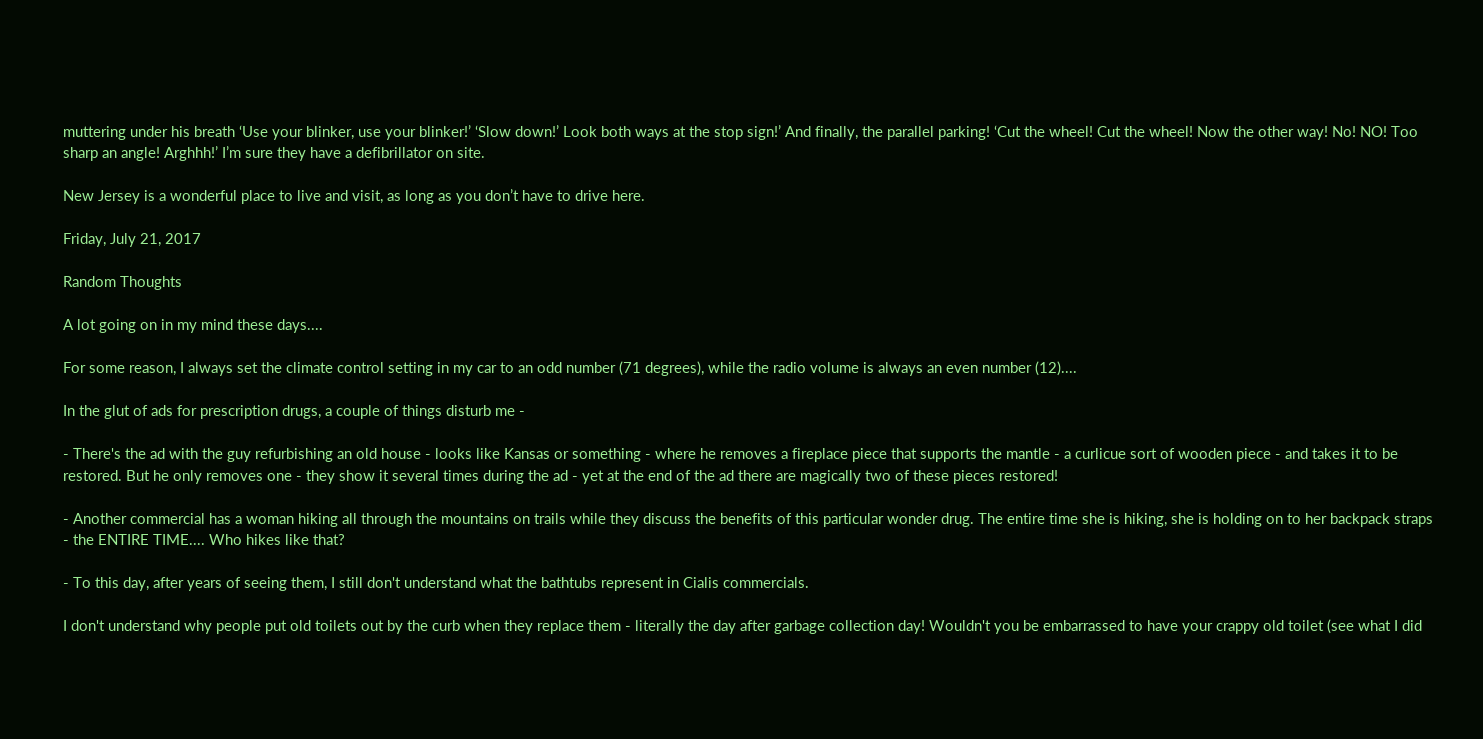muttering under his breath ‘Use your blinker, use your blinker!’ ‘Slow down!’ Look both ways at the stop sign!’ And finally, the parallel parking! ‘Cut the wheel! Cut the wheel! Now the other way! No! NO! Too sharp an angle! Arghhh!’ I’m sure they have a defibrillator on site.

New Jersey is a wonderful place to live and visit, as long as you don’t have to drive here.

Friday, July 21, 2017

Random Thoughts

A lot going on in my mind these days....

For some reason, I always set the climate control setting in my car to an odd number (71 degrees), while the radio volume is always an even number (12)....

In the glut of ads for prescription drugs, a couple of things disturb me -

- There's the ad with the guy refurbishing an old house - looks like Kansas or something - where he removes a fireplace piece that supports the mantle - a curlicue sort of wooden piece - and takes it to be restored. But he only removes one - they show it several times during the ad - yet at the end of the ad there are magically two of these pieces restored!

- Another commercial has a woman hiking all through the mountains on trails while they discuss the benefits of this particular wonder drug. The entire time she is hiking, she is holding on to her backpack straps - the ENTIRE TIME.... Who hikes like that?

- To this day, after years of seeing them, I still don't understand what the bathtubs represent in Cialis commercials.

I don't understand why people put old toilets out by the curb when they replace them - literally the day after garbage collection day! Wouldn't you be embarrassed to have your crappy old toilet (see what I did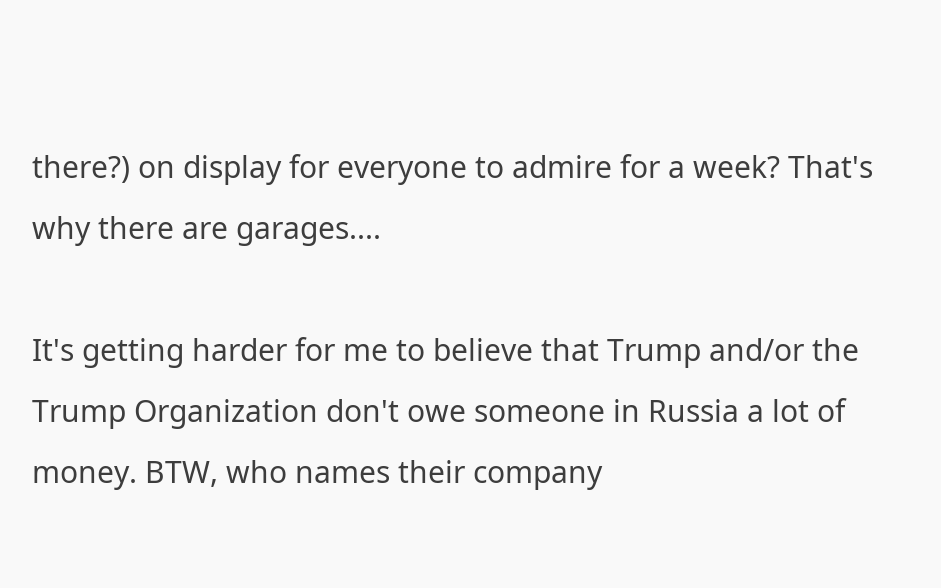there?) on display for everyone to admire for a week? That's why there are garages....

It's getting harder for me to believe that Trump and/or the Trump Organization don't owe someone in Russia a lot of money. BTW, who names their company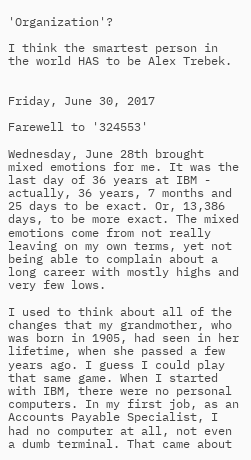'Organization'?

I think the smartest person in the world HAS to be Alex Trebek.


Friday, June 30, 2017

Farewell to '324553'

Wednesday, June 28th brought mixed emotions for me. It was the last day of 36 years at IBM - actually, 36 years, 7 months and 25 days to be exact. Or, 13,386 days, to be more exact. The mixed emotions come from not really leaving on my own terms, yet not being able to complain about a long career with mostly highs and very few lows.

I used to think about all of the changes that my grandmother, who was born in 1905, had seen in her lifetime, when she passed a few years ago. I guess I could play that same game. When I started with IBM, there were no personal computers. In my first job, as an Accounts Payable Specialist, I had no computer at all, not even a dumb terminal. That came about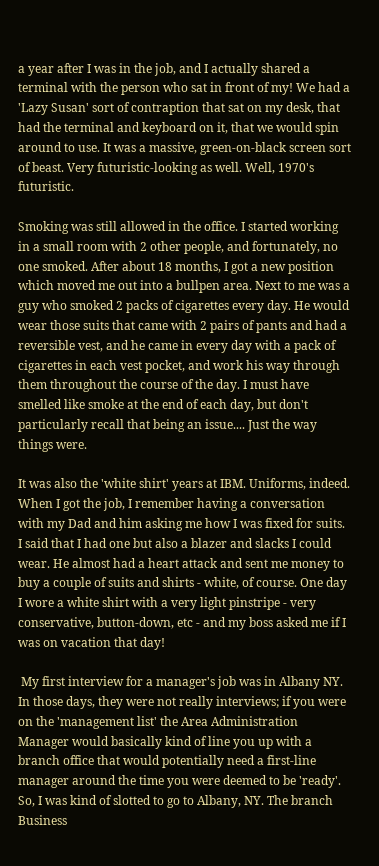a year after I was in the job, and I actually shared a terminal with the person who sat in front of my! We had a 'Lazy Susan' sort of contraption that sat on my desk, that had the terminal and keyboard on it, that we would spin around to use. It was a massive, green-on-black screen sort of beast. Very futuristic-looking as well. Well, 1970's futuristic.

Smoking was still allowed in the office. I started working in a small room with 2 other people, and fortunately, no one smoked. After about 18 months, I got a new position which moved me out into a bullpen area. Next to me was a guy who smoked 2 packs of cigarettes every day. He would wear those suits that came with 2 pairs of pants and had a reversible vest, and he came in every day with a pack of cigarettes in each vest pocket, and work his way through them throughout the course of the day. I must have smelled like smoke at the end of each day, but don't particularly recall that being an issue.... Just the way things were.

It was also the 'white shirt' years at IBM. Uniforms, indeed. When I got the job, I remember having a conversation with my Dad and him asking me how I was fixed for suits. I said that I had one but also a blazer and slacks I could wear. He almost had a heart attack and sent me money to buy a couple of suits and shirts - white, of course. One day I wore a white shirt with a very light pinstripe - very conservative, button-down, etc - and my boss asked me if I was on vacation that day!

 My first interview for a manager's job was in Albany NY. In those days, they were not really interviews; if you were on the 'management list' the Area Administration Manager would basically kind of line you up with a branch office that would potentially need a first-line manager around the time you were deemed to be 'ready'. So, I was kind of slotted to go to Albany, NY. The branch Business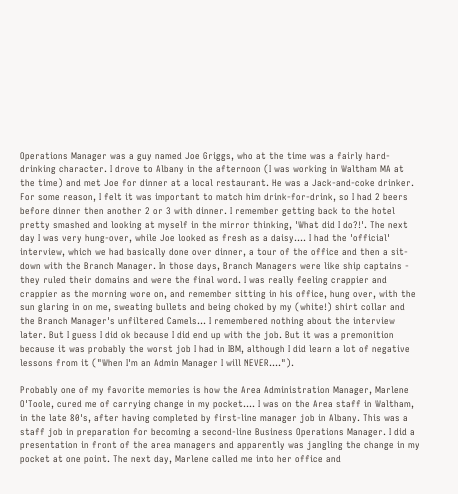Operations Manager was a guy named Joe Griggs, who at the time was a fairly hard-drinking character. I drove to Albany in the afternoon (I was working in Waltham MA at the time) and met Joe for dinner at a local restaurant. He was a Jack-and-coke drinker. For some reason, I felt it was important to match him drink-for-drink, so I had 2 beers before dinner then another 2 or 3 with dinner. I remember getting back to the hotel pretty smashed and looking at myself in the mirror thinking, 'What did I do?!'. The next day I was very hung-over, while Joe looked as fresh as a daisy.... I had the 'official' interview, which we had basically done over dinner, a tour of the office and then a sit-down with the Branch Manager. In those days, Branch Managers were like ship captains - they ruled their domains and were the final word. I was really feeling crappier and crappier as the morning wore on, and remember sitting in his office, hung over, with the sun glaring in on me, sweating bullets and being choked by my (white!) shirt collar and the Branch Manager's unfiltered Camels... I remembered nothing about the interview later. But I guess I did ok because I did end up with the job. But it was a premonition because it was probably the worst job I had in IBM, although I did learn a lot of negative lessons from it ("When I'm an Admin Manager I will NEVER....").

Probably one of my favorite memories is how the Area Administration Manager, Marlene O'Toole, cured me of carrying change in my pocket.... I was on the Area staff in Waltham, in the late 80's, after having completed by first-line manager job in Albany. This was a staff job in preparation for becoming a second-line Business Operations Manager. I did a presentation in front of the area managers and apparently was jangling the change in my pocket at one point. The next day, Marlene called me into her office and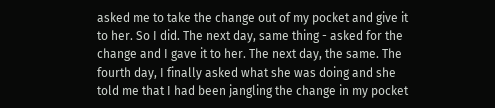asked me to take the change out of my pocket and give it to her. So I did. The next day, same thing - asked for the change and I gave it to her. The next day, the same. The fourth day, I finally asked what she was doing and she told me that I had been jangling the change in my pocket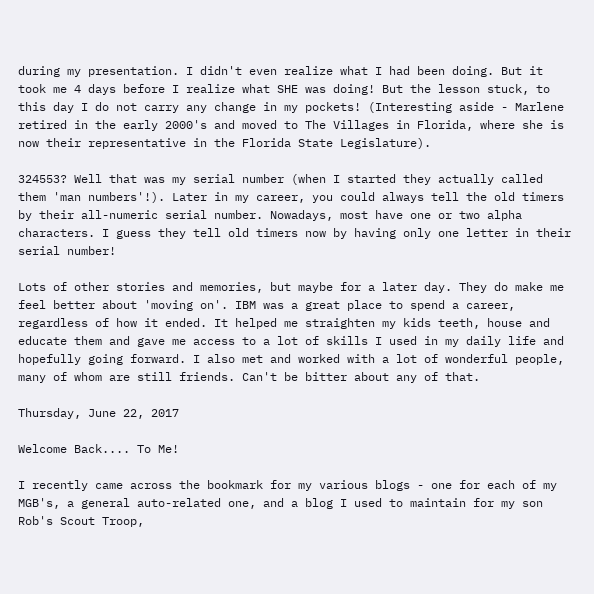during my presentation. I didn't even realize what I had been doing. But it took me 4 days before I realize what SHE was doing! But the lesson stuck, to this day I do not carry any change in my pockets! (Interesting aside - Marlene retired in the early 2000's and moved to The Villages in Florida, where she is now their representative in the Florida State Legislature).

324553? Well that was my serial number (when I started they actually called them 'man numbers'!). Later in my career, you could always tell the old timers by their all-numeric serial number. Nowadays, most have one or two alpha characters. I guess they tell old timers now by having only one letter in their serial number!

Lots of other stories and memories, but maybe for a later day. They do make me feel better about 'moving on'. IBM was a great place to spend a career, regardless of how it ended. It helped me straighten my kids teeth, house and educate them and gave me access to a lot of skills I used in my daily life and hopefully going forward. I also met and worked with a lot of wonderful people, many of whom are still friends. Can't be bitter about any of that.

Thursday, June 22, 2017

Welcome Back.... To Me!

I recently came across the bookmark for my various blogs - one for each of my MGB's, a general auto-related one, and a blog I used to maintain for my son Rob's Scout Troop,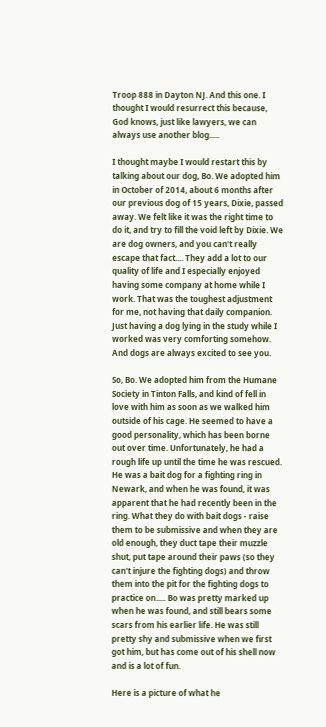Troop 888 in Dayton NJ. And this one. I thought I would resurrect this because, God knows, just like lawyers, we can always use another blog.....

I thought maybe I would restart this by talking about our dog, Bo. We adopted him in October of 2014, about 6 months after our previous dog of 15 years, Dixie, passed away. We felt like it was the right time to do it, and try to fill the void left by Dixie. We are dog owners, and you can't really escape that fact.... They add a lot to our quality of life and I especially enjoyed having some company at home while I work. That was the toughest adjustment for me, not having that daily companion. Just having a dog lying in the study while I worked was very comforting somehow. And dogs are always excited to see you.

So, Bo. We adopted him from the Humane Society in Tinton Falls, and kind of fell in love with him as soon as we walked him outside of his cage. He seemed to have a good personality, which has been borne out over time. Unfortunately, he had a rough life up until the time he was rescued. He was a bait dog for a fighting ring in Newark, and when he was found, it was apparent that he had recently been in the ring. What they do with bait dogs - raise them to be submissive and when they are old enough, they duct tape their muzzle shut, put tape around their paws (so they can't injure the fighting dogs) and throw them into the pit for the fighting dogs to practice on..... Bo was pretty marked up when he was found, and still bears some scars from his earlier life. He was still pretty shy and submissive when we first got him, but has come out of his shell now and is a lot of fun.

Here is a picture of what he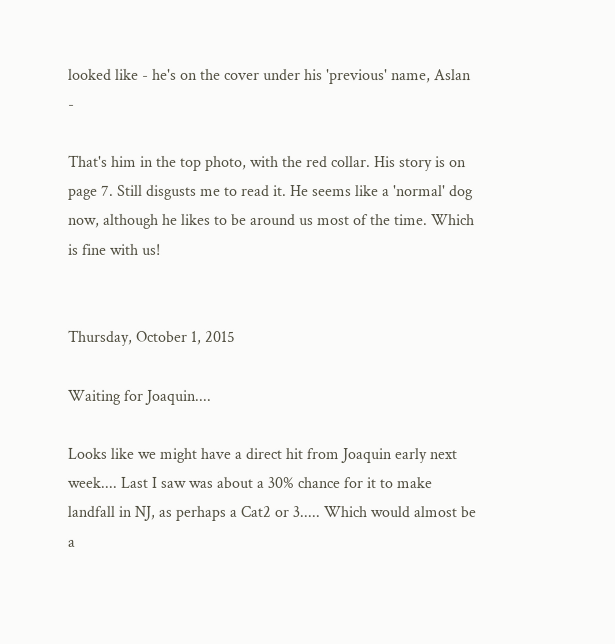looked like - he's on the cover under his 'previous' name, Aslan -

That's him in the top photo, with the red collar. His story is on page 7. Still disgusts me to read it. He seems like a 'normal' dog now, although he likes to be around us most of the time. Which is fine with us!


Thursday, October 1, 2015

Waiting for Joaquin....

Looks like we might have a direct hit from Joaquin early next week.... Last I saw was about a 30% chance for it to make landfall in NJ, as perhaps a Cat2 or 3..... Which would almost be a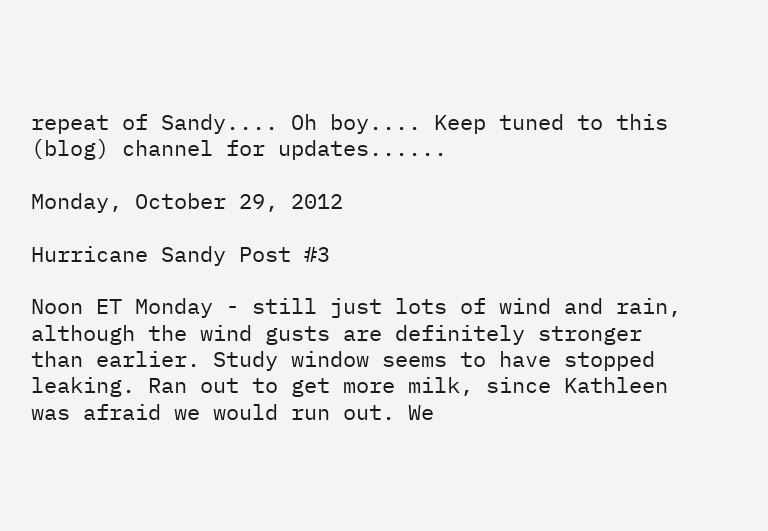repeat of Sandy.... Oh boy.... Keep tuned to this (blog) channel for updates......

Monday, October 29, 2012

Hurricane Sandy Post #3

Noon ET Monday - still just lots of wind and rain, although the wind gusts are definitely stronger than earlier. Study window seems to have stopped leaking. Ran out to get more milk, since Kathleen was afraid we would run out. We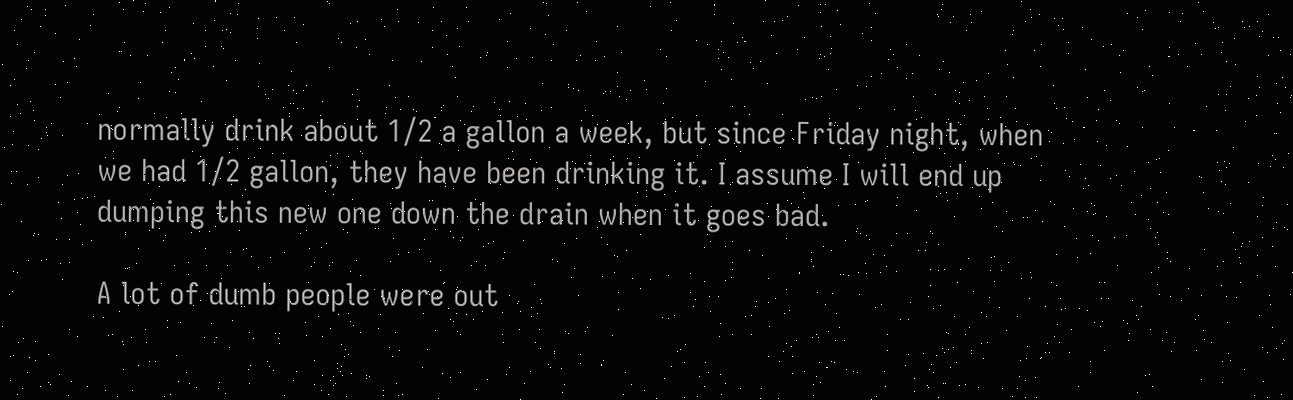normally drink about 1/2 a gallon a week, but since Friday night, when we had 1/2 gallon, they have been drinking it. I assume I will end up dumping this new one down the drain when it goes bad.

A lot of dumb people were out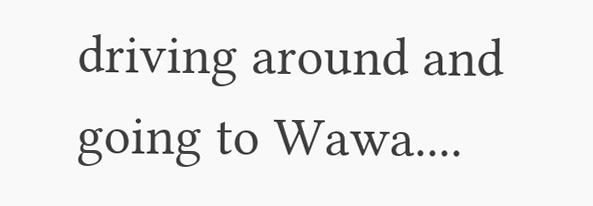driving around and going to Wawa....